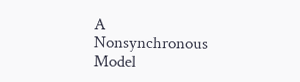A Nonsynchronous Model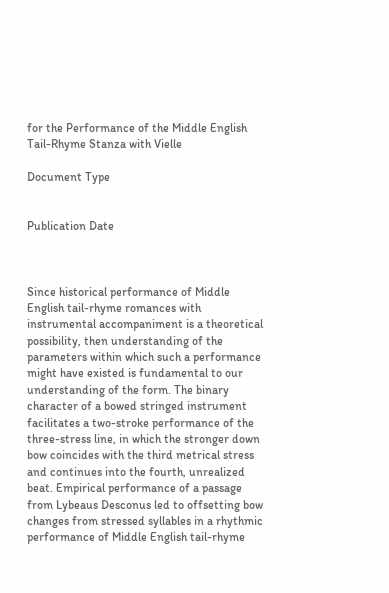for the Performance of the Middle English Tail-Rhyme Stanza with Vielle

Document Type


Publication Date



Since historical performance of Middle English tail-rhyme romances with instrumental accompaniment is a theoretical possibility, then understanding of the parameters within which such a performance might have existed is fundamental to our understanding of the form. The binary character of a bowed stringed instrument facilitates a two-stroke performance of the three-stress line, in which the stronger down bow coincides with the third metrical stress and continues into the fourth, unrealized beat. Empirical performance of a passage from Lybeaus Desconus led to offsetting bow changes from stressed syllables in a rhythmic performance of Middle English tail-rhyme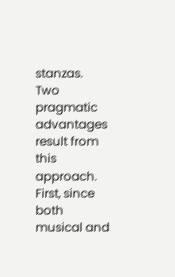stanzas. Two pragmatic advantages result from this approach. First, since both musical and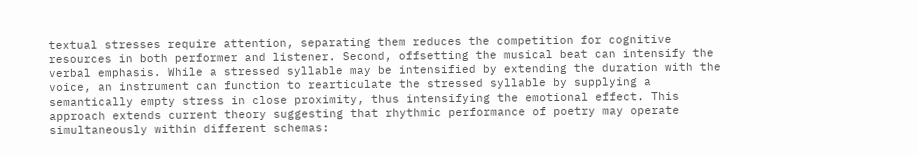textual stresses require attention, separating them reduces the competition for cognitive resources in both performer and listener. Second, offsetting the musical beat can intensify the verbal emphasis. While a stressed syllable may be intensified by extending the duration with the voice, an instrument can function to rearticulate the stressed syllable by supplying a semantically empty stress in close proximity, thus intensifying the emotional effect. This approach extends current theory suggesting that rhythmic performance of poetry may operate simultaneously within different schemas: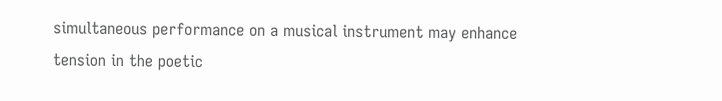simultaneous performance on a musical instrument may enhance tension in the poetic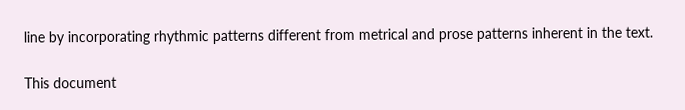line by incorporating rhythmic patterns different from metrical and prose patterns inherent in the text.

This document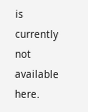is currently not available here.